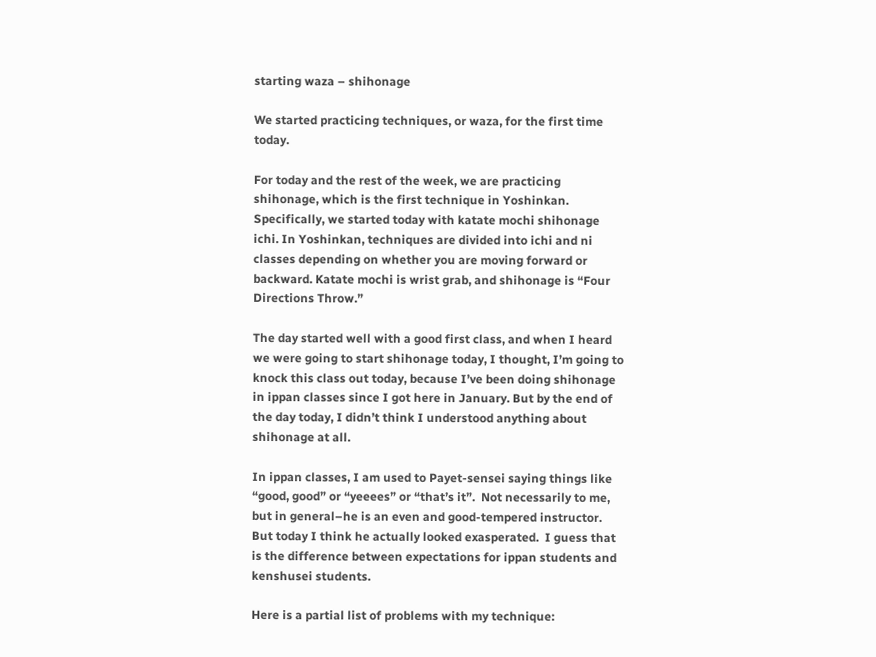starting waza – shihonage

We started practicing techniques, or waza, for the first time today.

For today and the rest of the week, we are practicing shihonage, which is the first technique in Yoshinkan. Specifically, we started today with katate mochi shihonage ichi. In Yoshinkan, techniques are divided into ichi and ni classes depending on whether you are moving forward or backward. Katate mochi is wrist grab, and shihonage is “Four Directions Throw.”

The day started well with a good first class, and when I heard we were going to start shihonage today, I thought, I’m going to knock this class out today, because I’ve been doing shihonage in ippan classes since I got here in January. But by the end of the day today, I didn’t think I understood anything about shihonage at all.

In ippan classes, I am used to Payet-sensei saying things like “good, good” or “yeeees” or “that’s it”.  Not necessarily to me, but in general–he is an even and good-tempered instructor.  But today I think he actually looked exasperated.  I guess that is the difference between expectations for ippan students and kenshusei students.

Here is a partial list of problems with my technique: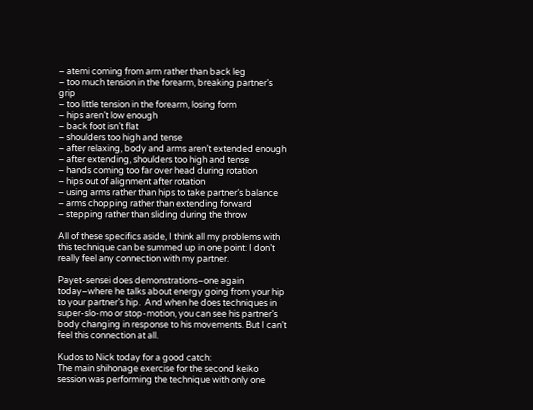– atemi coming from arm rather than back leg
– too much tension in the forearm, breaking partner’s grip
– too little tension in the forearm, losing form
– hips aren’t low enough
– back foot isn’t flat
– shoulders too high and tense
– after relaxing, body and arms aren’t extended enough
– after extending, shoulders too high and tense
– hands coming too far over head during rotation
– hips out of alignment after rotation
– using arms rather than hips to take partner’s balance
– arms chopping rather than extending forward
– stepping rather than sliding during the throw

All of these specifics aside, I think all my problems with this technique can be summed up in one point: I don’t really feel any connection with my partner.

Payet-sensei does demonstrations–one again today–where he talks about energy going from your hip to your partner’s hip.  And when he does techniques in super-slo-mo or stop-motion, you can see his partner’s body changing in response to his movements. But I can’t feel this connection at all.

Kudos to Nick today for a good catch:
The main shihonage exercise for the second keiko session was performing the technique with only one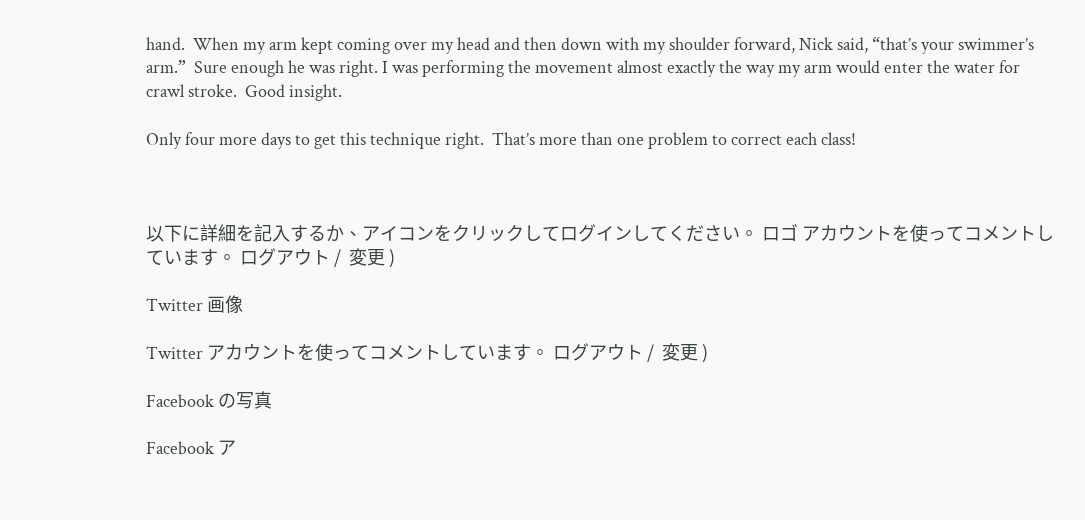hand.  When my arm kept coming over my head and then down with my shoulder forward, Nick said, “that’s your swimmer’s arm.”  Sure enough he was right. I was performing the movement almost exactly the way my arm would enter the water for crawl stroke.  Good insight.

Only four more days to get this technique right.  That’s more than one problem to correct each class!



以下に詳細を記入するか、アイコンをクリックしてログインしてください。 ロゴ アカウントを使ってコメントしています。 ログアウト /  変更 )

Twitter 画像

Twitter アカウントを使ってコメントしています。 ログアウト /  変更 )

Facebook の写真

Facebook ア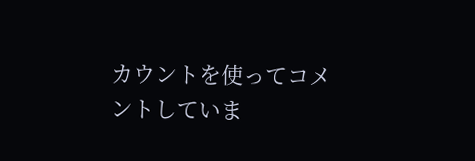カウントを使ってコメントしていま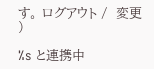す。 ログアウト /  変更 )

%s と連携中